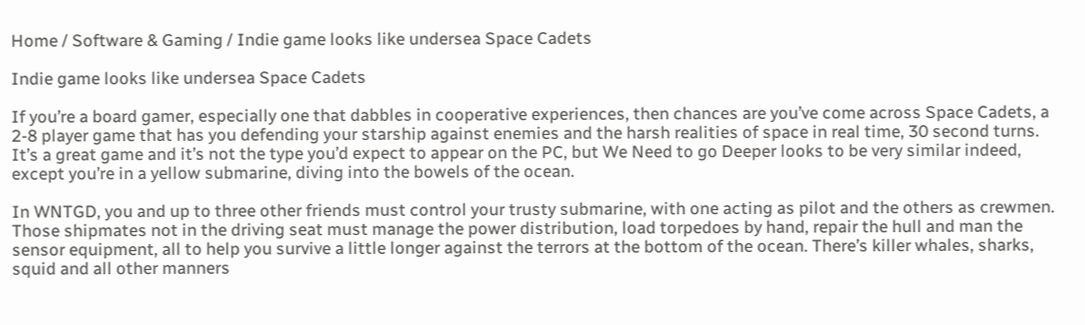Home / Software & Gaming / Indie game looks like undersea Space Cadets

Indie game looks like undersea Space Cadets

If you’re a board gamer, especially one that dabbles in cooperative experiences, then chances are you’ve come across Space Cadets, a 2-8 player game that has you defending your starship against enemies and the harsh realities of space in real time, 30 second turns. It’s a great game and it’s not the type you’d expect to appear on the PC, but We Need to go Deeper looks to be very similar indeed, except you’re in a yellow submarine, diving into the bowels of the ocean.

In WNTGD, you and up to three other friends must control your trusty submarine, with one acting as pilot and the others as crewmen. Those shipmates not in the driving seat must manage the power distribution, load torpedoes by hand, repair the hull and man the sensor equipment, all to help you survive a little longer against the terrors at the bottom of the ocean. There’s killer whales, sharks, squid and all other manners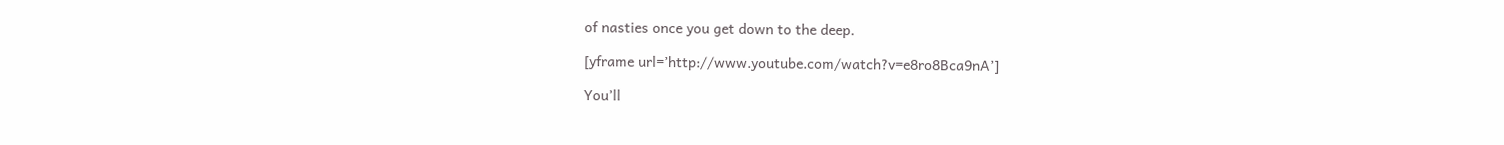of nasties once you get down to the deep.

[yframe url=’http://www.youtube.com/watch?v=e8ro8Bca9nA’]

You’ll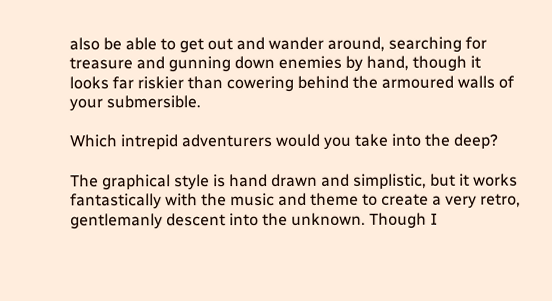also be able to get out and wander around, searching for treasure and gunning down enemies by hand, though it looks far riskier than cowering behind the armoured walls of your submersible.

Which intrepid adventurers would you take into the deep?

The graphical style is hand drawn and simplistic, but it works fantastically with the music and theme to create a very retro, gentlemanly descent into the unknown. Though I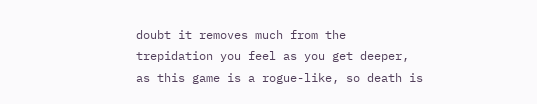doubt it removes much from the trepidation you feel as you get deeper, as this game is a rogue-like, so death is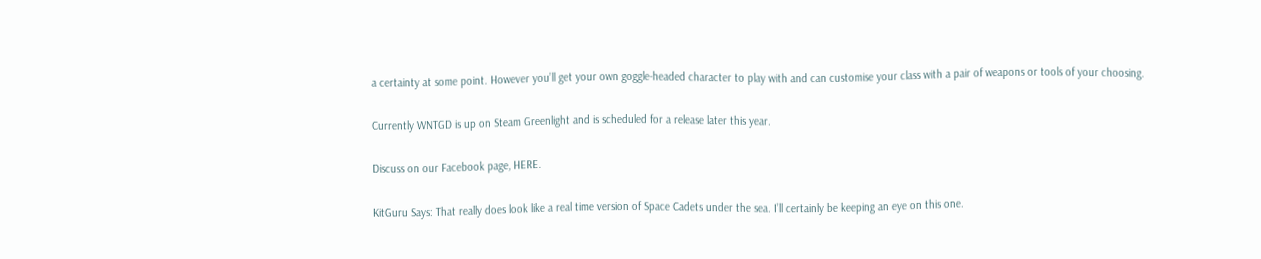a certainty at some point. However you’ll get your own goggle-headed character to play with and can customise your class with a pair of weapons or tools of your choosing.

Currently WNTGD is up on Steam Greenlight and is scheduled for a release later this year.

Discuss on our Facebook page, HERE.

KitGuru Says: That really does look like a real time version of Space Cadets under the sea. I’ll certainly be keeping an eye on this one.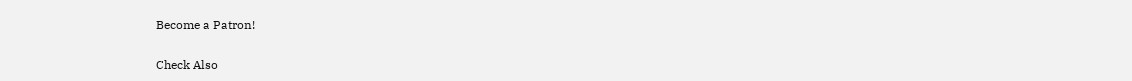Become a Patron!

Check Also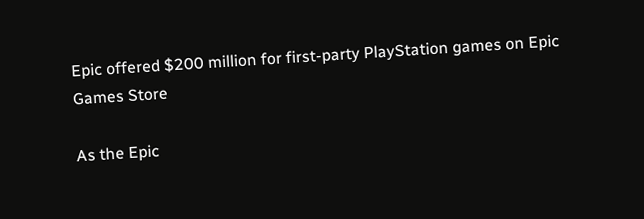Epic offered $200 million for first-party PlayStation games on Epic Games Store

As the Epic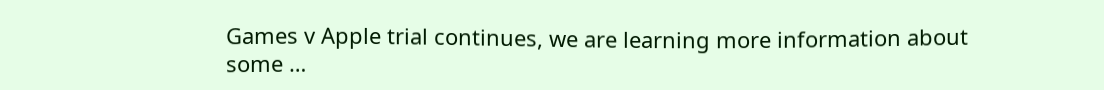Games v Apple trial continues, we are learning more information about some …